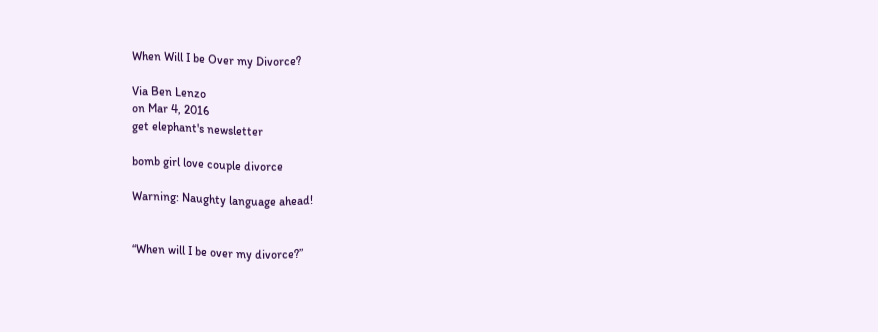When Will I be Over my Divorce?

Via Ben Lenzo
on Mar 4, 2016
get elephant's newsletter

bomb girl love couple divorce

Warning: Naughty language ahead!


“When will I be over my divorce?”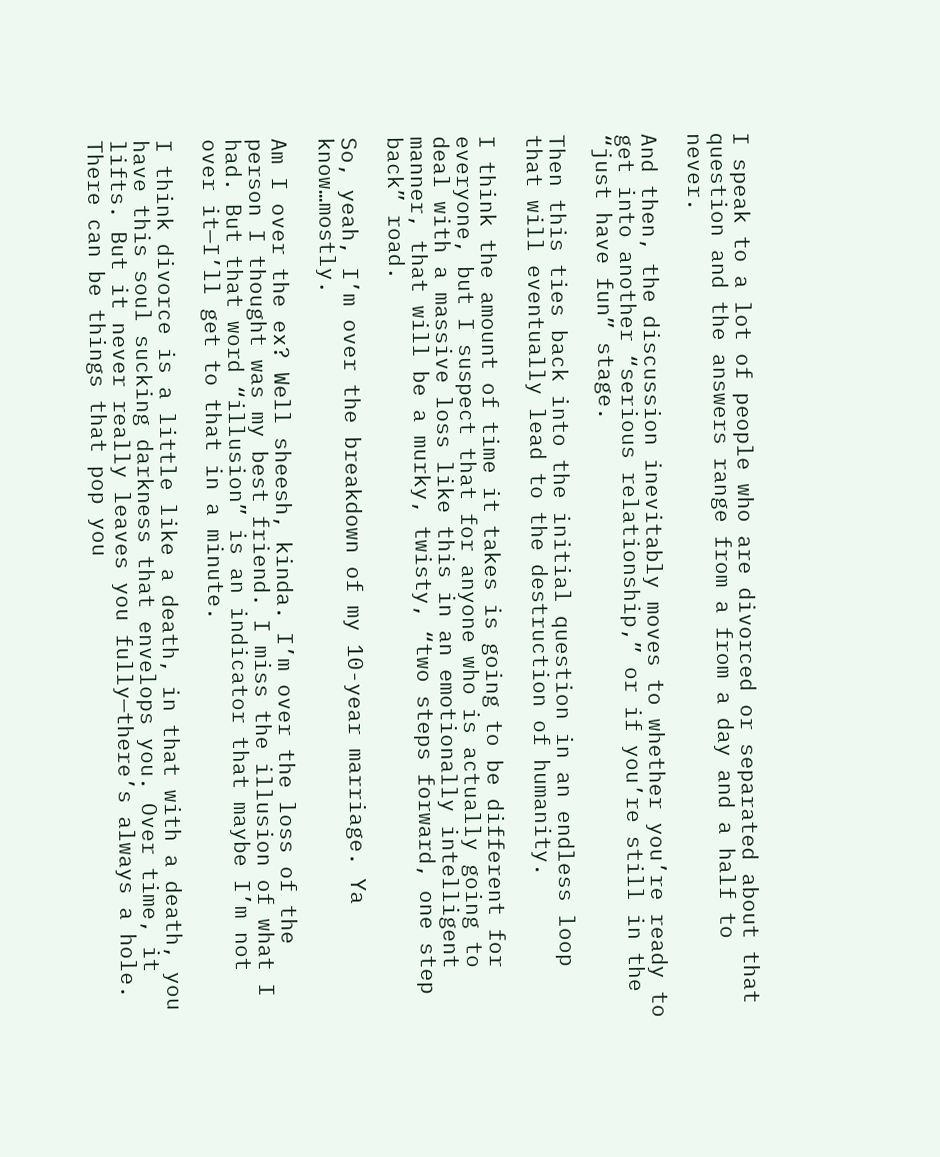I speak to a lot of people who are divorced or separated about that question and the answers range from a from a day and a half to never.

And then, the discussion inevitably moves to whether you’re ready to get into another “serious relationship,” or if you’re still in the “just have fun” stage.

Then this ties back into the initial question in an endless loop that will eventually lead to the destruction of humanity.

I think the amount of time it takes is going to be different for everyone, but I suspect that for anyone who is actually going to deal with a massive loss like this in an emotionally intelligent manner, that will be a murky, twisty, “two steps forward, one step back” road.

So, yeah, I’m over the breakdown of my 10-year marriage. Ya know…mostly.

Am I over the ex? Well sheesh, kinda. I’m over the loss of the person I thought was my best friend. I miss the illusion of what I had. But that word “illusion” is an indicator that maybe I’m not over it—I’ll get to that in a minute.

I think divorce is a little like a death, in that with a death, you have this soul sucking darkness that envelops you. Over time, it lifts. But it never really leaves you fully—there’s always a hole. There can be things that pop you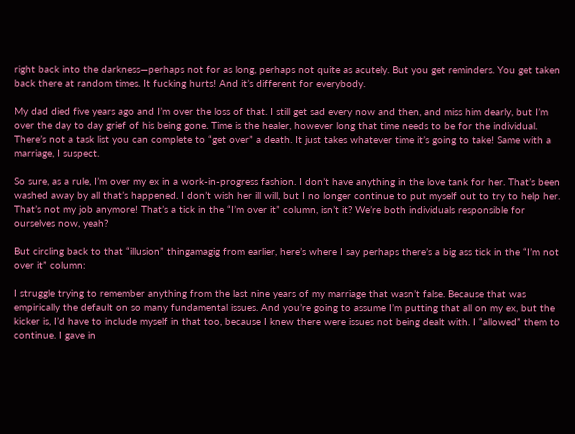right back into the darkness—perhaps not for as long, perhaps not quite as acutely. But you get reminders. You get taken back there at random times. It fucking hurts! And it’s different for everybody.

My dad died five years ago and I’m over the loss of that. I still get sad every now and then, and miss him dearly, but I’m over the day to day grief of his being gone. Time is the healer, however long that time needs to be for the individual. There’s not a task list you can complete to “get over” a death. It just takes whatever time it’s going to take! Same with a marriage, I suspect.

So sure, as a rule, I’m over my ex in a work-in-progress fashion. I don’t have anything in the love tank for her. That’s been washed away by all that’s happened. I don’t wish her ill will, but I no longer continue to put myself out to try to help her. That’s not my job anymore! That’s a tick in the “I’m over it” column, isn’t it? We’re both individuals responsible for ourselves now, yeah?

But circling back to that “illusion” thingamagig from earlier, here’s where I say perhaps there’s a big ass tick in the “I’m not over it” column:

I struggle trying to remember anything from the last nine years of my marriage that wasn’t false. Because that was empirically the default on so many fundamental issues. And you’re going to assume I’m putting that all on my ex, but the kicker is, I’d have to include myself in that too, because I knew there were issues not being dealt with. I “allowed” them to continue. I gave in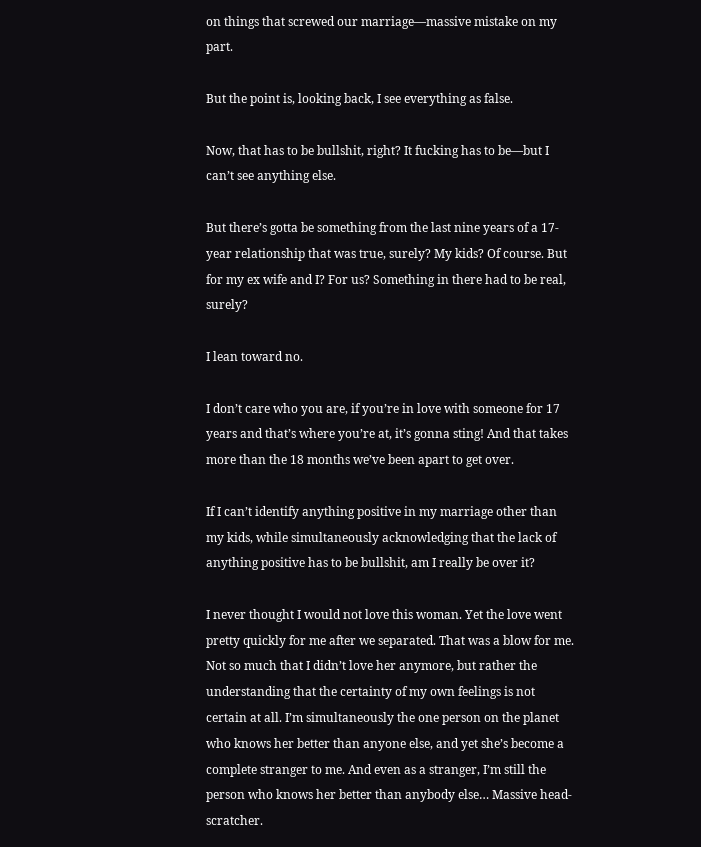on things that screwed our marriage—massive mistake on my part.

But the point is, looking back, I see everything as false.

Now, that has to be bullshit, right? It fucking has to be—but I can’t see anything else.

But there’s gotta be something from the last nine years of a 17-year relationship that was true, surely? My kids? Of course. But for my ex wife and I? For us? Something in there had to be real, surely?

I lean toward no.

I don’t care who you are, if you’re in love with someone for 17 years and that’s where you’re at, it’s gonna sting! And that takes more than the 18 months we’ve been apart to get over.

If I can’t identify anything positive in my marriage other than my kids, while simultaneously acknowledging that the lack of anything positive has to be bullshit, am I really be over it?

I never thought I would not love this woman. Yet the love went pretty quickly for me after we separated. That was a blow for me. Not so much that I didn’t love her anymore, but rather the understanding that the certainty of my own feelings is not certain at all. I’m simultaneously the one person on the planet who knows her better than anyone else, and yet she’s become a complete stranger to me. And even as a stranger, I’m still the person who knows her better than anybody else… Massive head-scratcher.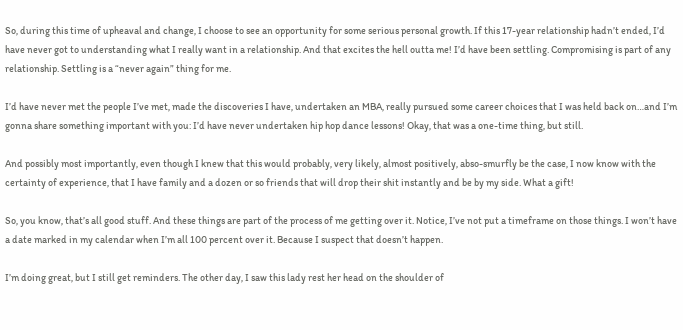So, during this time of upheaval and change, I choose to see an opportunity for some serious personal growth. If this 17-year relationship hadn’t ended, I’d have never got to understanding what I really want in a relationship. And that excites the hell outta me! I’d have been settling. Compromising is part of any relationship. Settling is a “never again” thing for me.

I’d have never met the people I’ve met, made the discoveries I have, undertaken an MBA, really pursued some career choices that I was held back on…and I’m gonna share something important with you: I’d have never undertaken hip hop dance lessons! Okay, that was a one-time thing, but still.

And possibly most importantly, even though I knew that this would probably, very likely, almost positively, abso-smurfly be the case, I now know with the certainty of experience, that I have family and a dozen or so friends that will drop their shit instantly and be by my side. What a gift!

So, you know, that’s all good stuff. And these things are part of the process of me getting over it. Notice, I’ve not put a timeframe on those things. I won’t have a date marked in my calendar when I’m all 100 percent over it. Because I suspect that doesn’t happen.

I’m doing great, but I still get reminders. The other day, I saw this lady rest her head on the shoulder of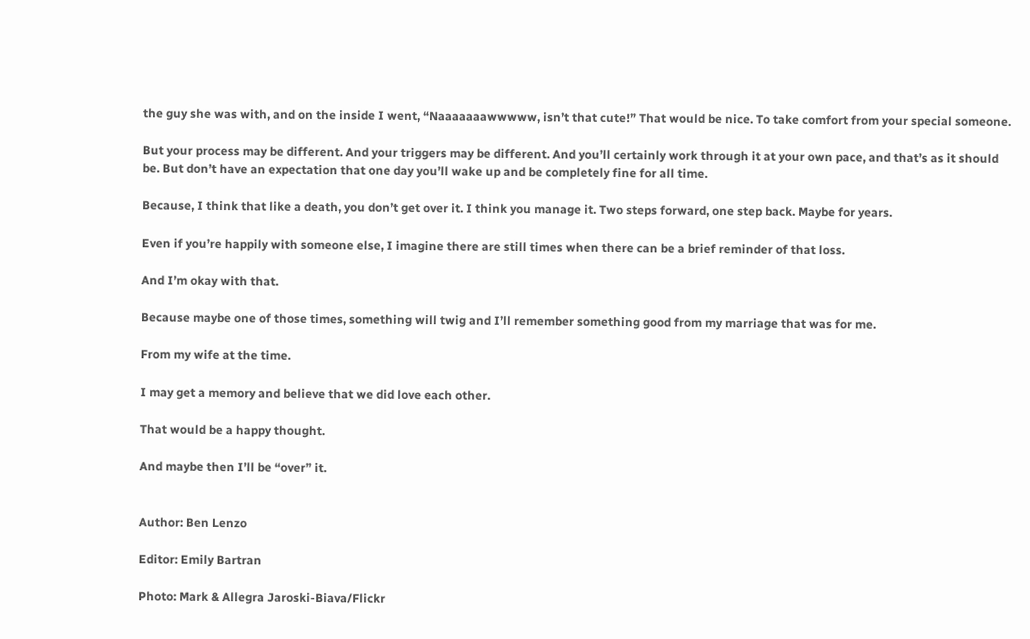the guy she was with, and on the inside I went, “Naaaaaaawwwww, isn’t that cute!” That would be nice. To take comfort from your special someone.

But your process may be different. And your triggers may be different. And you’ll certainly work through it at your own pace, and that’s as it should be. But don’t have an expectation that one day you’ll wake up and be completely fine for all time.

Because, I think that like a death, you don’t get over it. I think you manage it. Two steps forward, one step back. Maybe for years.

Even if you’re happily with someone else, I imagine there are still times when there can be a brief reminder of that loss.

And I’m okay with that.

Because maybe one of those times, something will twig and I’ll remember something good from my marriage that was for me.

From my wife at the time.

I may get a memory and believe that we did love each other.

That would be a happy thought.

And maybe then I’ll be “over” it.


Author: Ben Lenzo

Editor: Emily Bartran

Photo: Mark & Allegra Jaroski-Biava/Flickr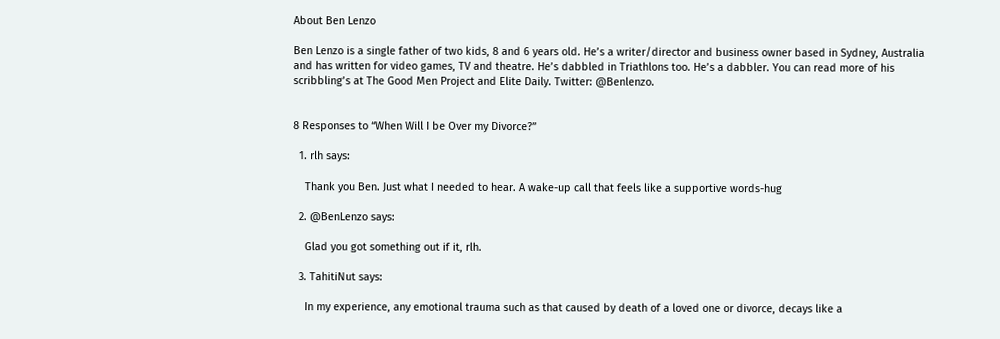About Ben Lenzo

Ben Lenzo is a single father of two kids, 8 and 6 years old. He’s a writer/director and business owner based in Sydney, Australia and has written for video games, TV and theatre. He’s dabbled in Triathlons too. He’s a dabbler. You can read more of his scribbling’s at The Good Men Project and Elite Daily. Twitter: @Benlenzo.


8 Responses to “When Will I be Over my Divorce?”

  1. rlh says:

    Thank you Ben. Just what I needed to hear. A wake-up call that feels like a supportive words-hug

  2. @BenLenzo says:

    Glad you got something out if it, rlh.

  3. TahitiNut says:

    In my experience, any emotional trauma such as that caused by death of a loved one or divorce, decays like a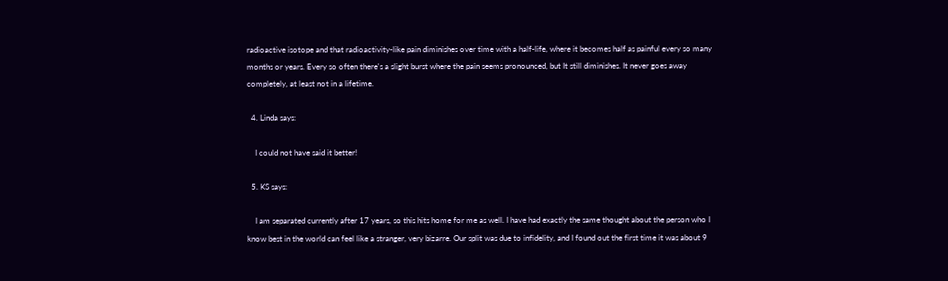radioactive isotope and that radioactivity-like pain diminishes over time with a half-life, where it becomes half as painful every so many months or years. Every so often there's a slight burst where the pain seems pronounced, but It still diminishes. It never goes away completely, at least not in a lifetime.

  4. Linda says:

    I could not have said it better!

  5. KS says:

    I am separated currently after 17 years, so this hits home for me as well. I have had exactly the same thought about the person who I know best in the world can feel like a stranger, very bizarre. Our split was due to infidelity, and I found out the first time it was about 9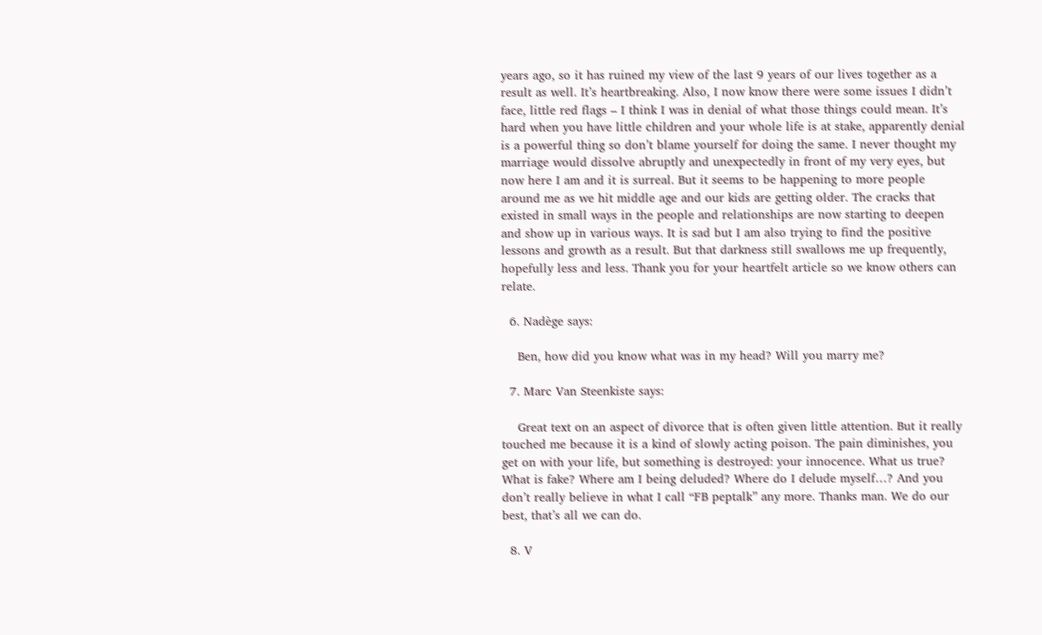years ago, so it has ruined my view of the last 9 years of our lives together as a result as well. It’s heartbreaking. Also, I now know there were some issues I didn’t face, little red flags – I think I was in denial of what those things could mean. It’s hard when you have little children and your whole life is at stake, apparently denial is a powerful thing so don’t blame yourself for doing the same. I never thought my marriage would dissolve abruptly and unexpectedly in front of my very eyes, but now here I am and it is surreal. But it seems to be happening to more people around me as we hit middle age and our kids are getting older. The cracks that existed in small ways in the people and relationships are now starting to deepen and show up in various ways. It is sad but I am also trying to find the positive lessons and growth as a result. But that darkness still swallows me up frequently, hopefully less and less. Thank you for your heartfelt article so we know others can relate.

  6. Nadège says:

    Ben, how did you know what was in my head? Will you marry me?

  7. Marc Van Steenkiste says:

    Great text on an aspect of divorce that is often given little attention. But it really touched me because it is a kind of slowly acting poison. The pain diminishes, you get on with your life, but something is destroyed: your innocence. What us true? What is fake? Where am I being deluded? Where do I delude myself…? And you don’t really believe in what I call “FB peptalk” any more. Thanks man. We do our best, that’s all we can do.

  8. V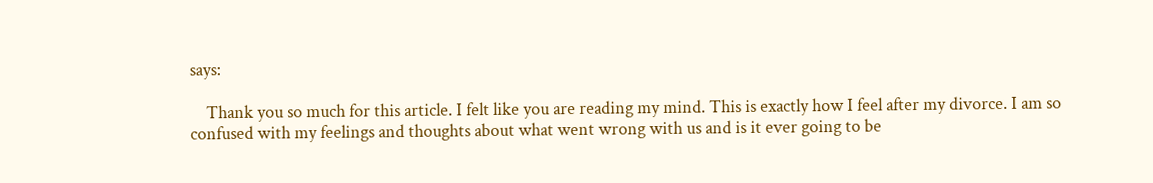says:

    Thank you so much for this article. I felt like you are reading my mind. This is exactly how I feel after my divorce. I am so confused with my feelings and thoughts about what went wrong with us and is it ever going to be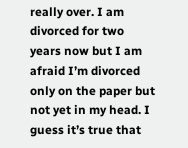really over. I am divorced for two years now but I am afraid I’m divorced only on the paper but not yet in my head. I guess it’s true that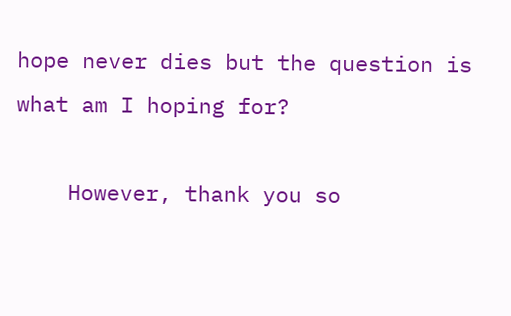hope never dies but the question is what am I hoping for?

    However, thank you so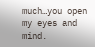much…you open my eyes and mind.